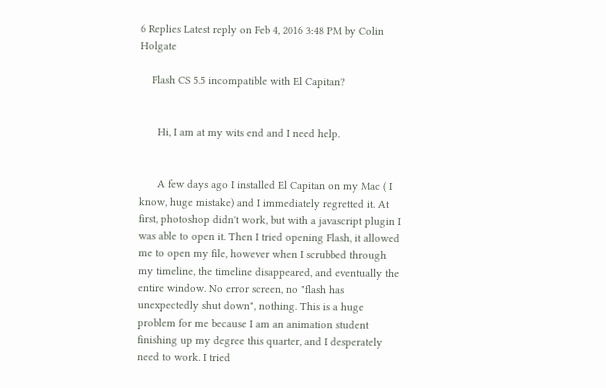6 Replies Latest reply on Feb 4, 2016 3:48 PM by Colin Holgate

    Flash CS 5.5 incompatible with El Capitan?


      Hi, I am at my wits end and I need help.


      A few days ago I installed El Capitan on my Mac ( I know, huge mistake) and I immediately regretted it. At first, photoshop didn't work, but with a javascript plugin I was able to open it. Then I tried opening Flash, it allowed me to open my file, however when I scrubbed through my timeline, the timeline disappeared, and eventually the entire window. No error screen, no "flash has unexpectedly shut down", nothing. This is a huge problem for me because I am an animation student finishing up my degree this quarter, and I desperately need to work. I tried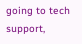going to tech support,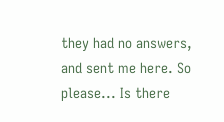they had no answers, and sent me here. So please... Is there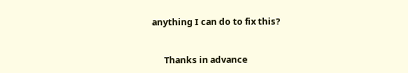anything I can do to fix this?


      Thanks in advance